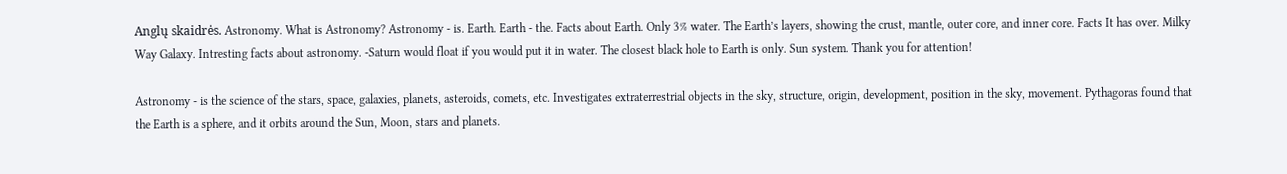Anglų skaidrės. Astronomy. What is Astronomy? Astronomy - is. Earth. Earth - the. Facts about Earth. Only 3% water. The Earth’s layers, showing the crust, mantle, outer core, and inner core. Facts It has over. Milky Way Galaxy. Intresting facts about astronomy. -Saturn would float if you would put it in water. The closest black hole to Earth is only. Sun system. Thank you for attention!

Astronomy - is the science of the stars, space, galaxies, planets, asteroids, comets, etc. Investigates extraterrestrial objects in the sky, structure, origin, development, position in the sky, movement. Pythagoras found that the Earth is a sphere, and it orbits around the Sun, Moon, stars and planets.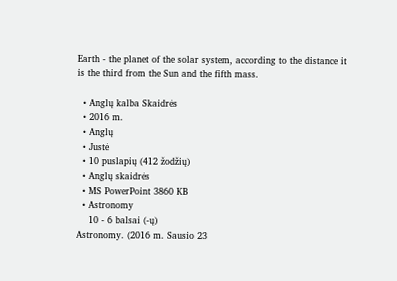Earth - the planet of the solar system, according to the distance it is the third from the Sun and the fifth mass.

  • Anglų kalba Skaidrės
  • 2016 m.
  • Anglų
  • Justė
  • 10 puslapių (412 žodžių)
  • Anglų skaidrės
  • MS PowerPoint 3860 KB
  • Astronomy
    10 - 6 balsai (-ų)
Astronomy. (2016 m. Sausio 23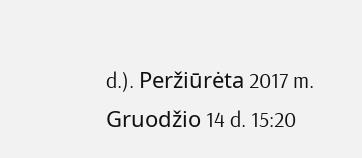d.). Peržiūrėta 2017 m. Gruodžio 14 d. 15:20